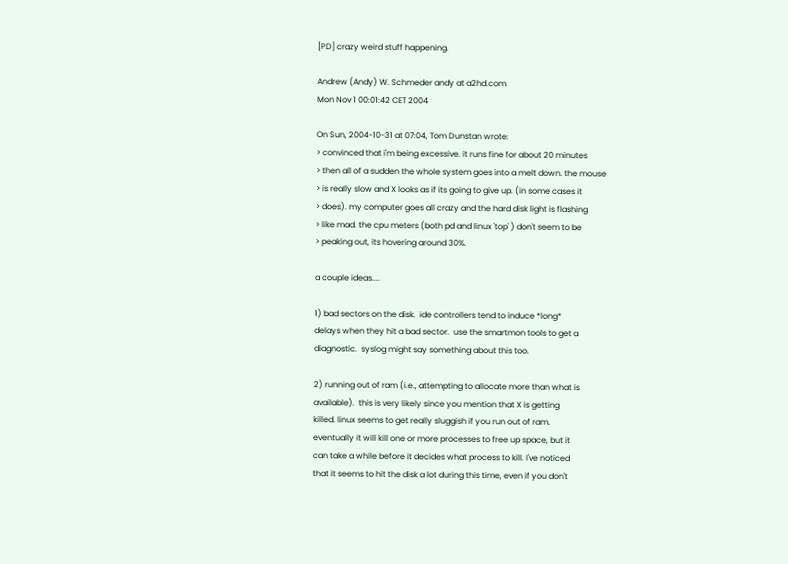[PD] crazy weird stuff happening.

Andrew (Andy) W. Schmeder andy at a2hd.com
Mon Nov 1 00:01:42 CET 2004

On Sun, 2004-10-31 at 07:04, Tom Dunstan wrote:
> convinced that i'm being excessive. it runs fine for about 20 minutes
> then all of a sudden the whole system goes into a melt down. the mouse
> is really slow and X looks as if its going to give up. (in some cases it
> does). my computer goes all crazy and the hard disk light is flashing
> like mad. the cpu meters (both pd and linux 'top' ) don't seem to be
> peaking out, its hovering around 30%.

a couple ideas....

1) bad sectors on the disk.  ide controllers tend to induce *long*
delays when they hit a bad sector.  use the smartmon tools to get a
diagnostic.  syslog might say something about this too.

2) running out of ram (i.e., attempting to allocate more than what is
available).  this is very likely since you mention that X is getting
killed. linux seems to get really sluggish if you run out of ram.
eventually it will kill one or more processes to free up space, but it
can take a while before it decides what process to kill. I've noticed
that it seems to hit the disk a lot during this time, even if you don't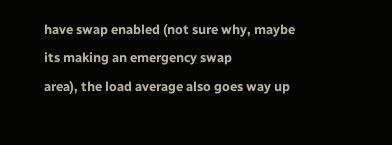have swap enabled (not sure why, maybe its making an emergency swap
area), the load average also goes way up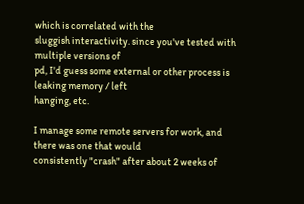which is correlated with the
sluggish interactivity. since you've tested with multiple versions of
pd, I'd guess some external or other process is leaking memory / left
hanging, etc.

I manage some remote servers for work, and there was one that would
consistently "crash" after about 2 weeks of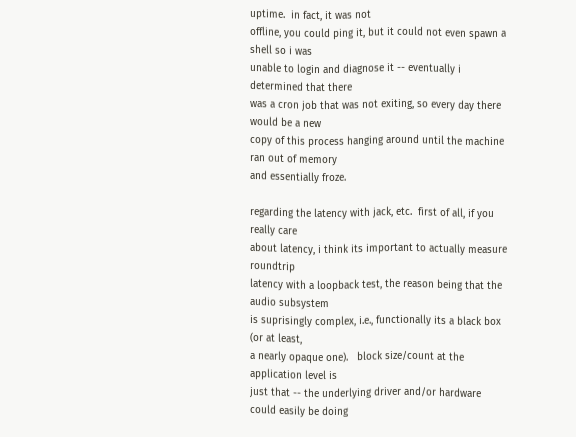uptime.  in fact, it was not
offline, you could ping it, but it could not even spawn a shell so i was
unable to login and diagnose it -- eventually i determined that there
was a cron job that was not exiting, so every day there would be a new
copy of this process hanging around until the machine ran out of memory
and essentially froze.

regarding the latency with jack, etc.  first of all, if you really care
about latency, i think its important to actually measure roundtrip
latency with a loopback test, the reason being that the audio subsystem
is suprisingly complex, i.e., functionally its a black box (or at least,
a nearly opaque one).   block size/count at the application level is
just that -- the underlying driver and/or hardware could easily be doing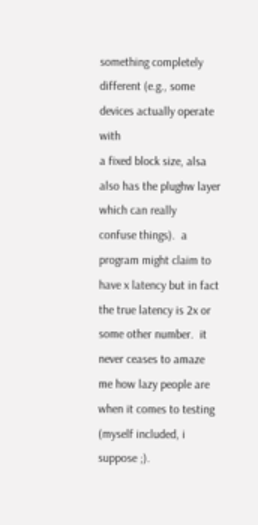something completely different (e.g., some devices actually operate with
a fixed block size, alsa also has the plughw layer which can really
confuse things).  a program might claim to have x latency but in fact
the true latency is 2x or some other number.  it never ceases to amaze
me how lazy people are when it comes to testing (myself included, i
suppose ;).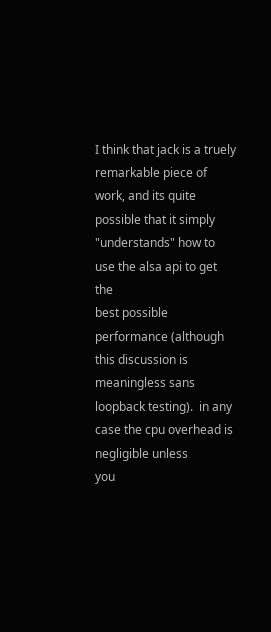I think that jack is a truely remarkable piece of work, and its quite
possible that it simply "understands" how to use the alsa api to get the
best possible performance (although this discussion is meaningless sans
loopback testing).  in any case the cpu overhead is negligible unless
you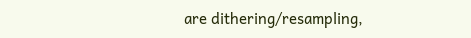are dithering/resampling,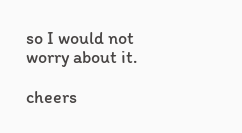so I would not worry about it.

cheers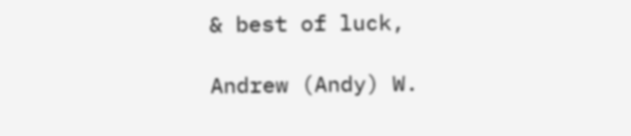& best of luck,

Andrew (Andy) W.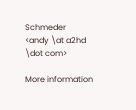Schmeder
<andy \at a2hd \dot com>

More information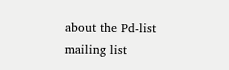about the Pd-list mailing list